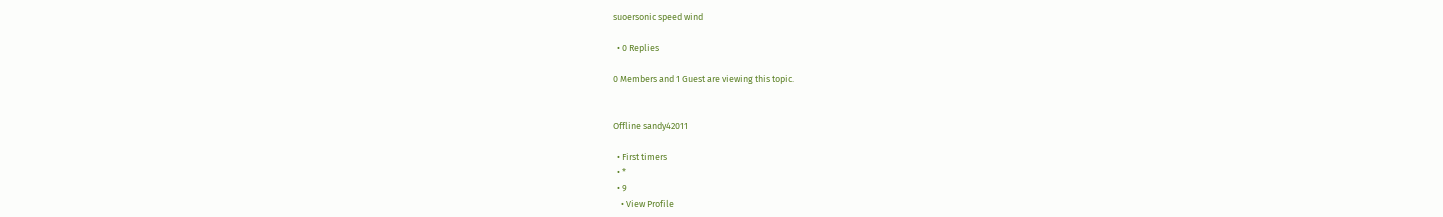suoersonic speed wind

  • 0 Replies

0 Members and 1 Guest are viewing this topic.


Offline sandy42011

  • First timers
  • *
  • 9
    • View Profile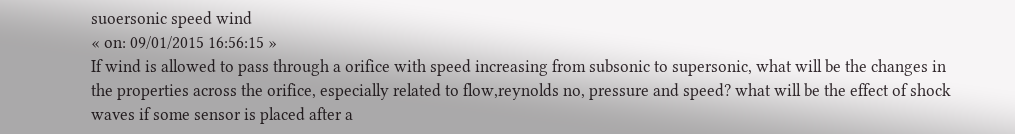suoersonic speed wind
« on: 09/01/2015 16:56:15 »
If wind is allowed to pass through a orifice with speed increasing from subsonic to supersonic, what will be the changes in the properties across the orifice, especially related to flow,reynolds no, pressure and speed? what will be the effect of shock waves if some sensor is placed after a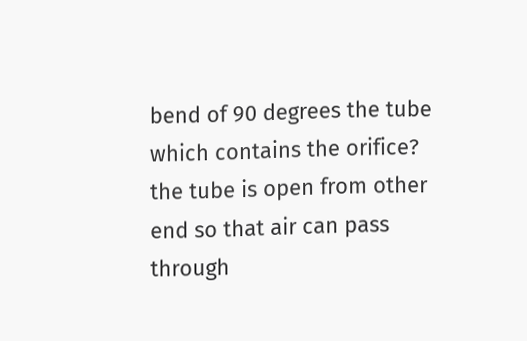bend of 90 degrees the tube which contains the orifice?
the tube is open from other end so that air can pass through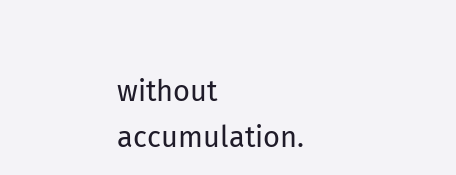without accumulation.